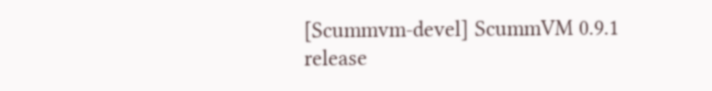[Scummvm-devel] ScummVM 0.9.1 release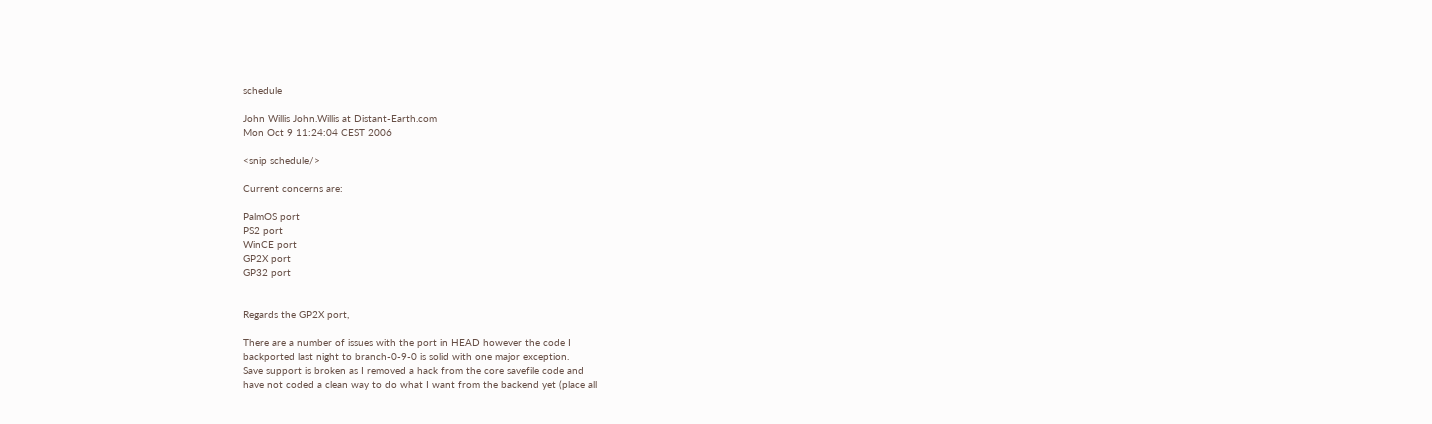schedule

John Willis John.Willis at Distant-Earth.com
Mon Oct 9 11:24:04 CEST 2006

<snip schedule/>

Current concerns are:

PalmOS port
PS2 port
WinCE port
GP2X port
GP32 port


Regards the GP2X port,

There are a number of issues with the port in HEAD however the code I
backported last night to branch-0-9-0 is solid with one major exception.
Save support is broken as I removed a hack from the core savefile code and
have not coded a clean way to do what I want from the backend yet (place all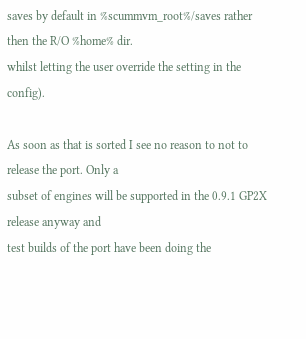saves by default in %scummvm_root%/saves rather then the R/O %home% dir.
whilst letting the user override the setting in the config).

As soon as that is sorted I see no reason to not to release the port. Only a
subset of engines will be supported in the 0.9.1 GP2X release anyway and
test builds of the port have been doing the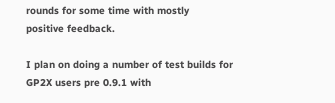rounds for some time with mostly
positive feedback.

I plan on doing a number of test builds for GP2X users pre 0.9.1 with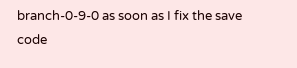branch-0-9-0 as soon as I fix the save code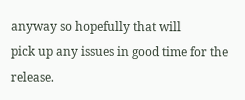anyway so hopefully that will
pick up any issues in good time for the release.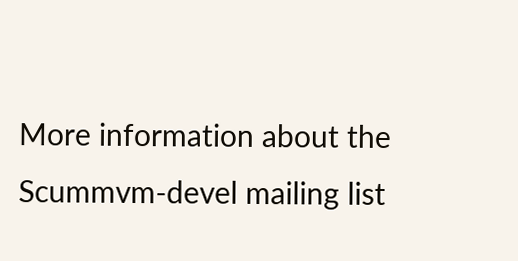More information about the Scummvm-devel mailing list